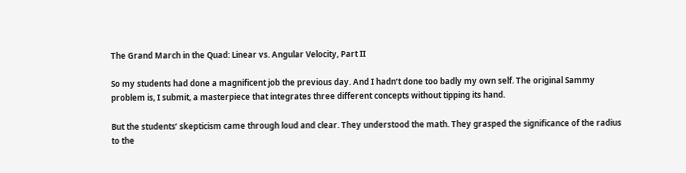The Grand March in the Quad: Linear vs. Angular Velocity, Part II

So my students had done a magnificent job the previous day. And I hadn’t done too badly my own self. The original Sammy problem is, I submit, a masterpiece that integrates three different concepts without tipping its hand.

But the students’ skepticism came through loud and clear. They understood the math. They grasped the significance of the radius to the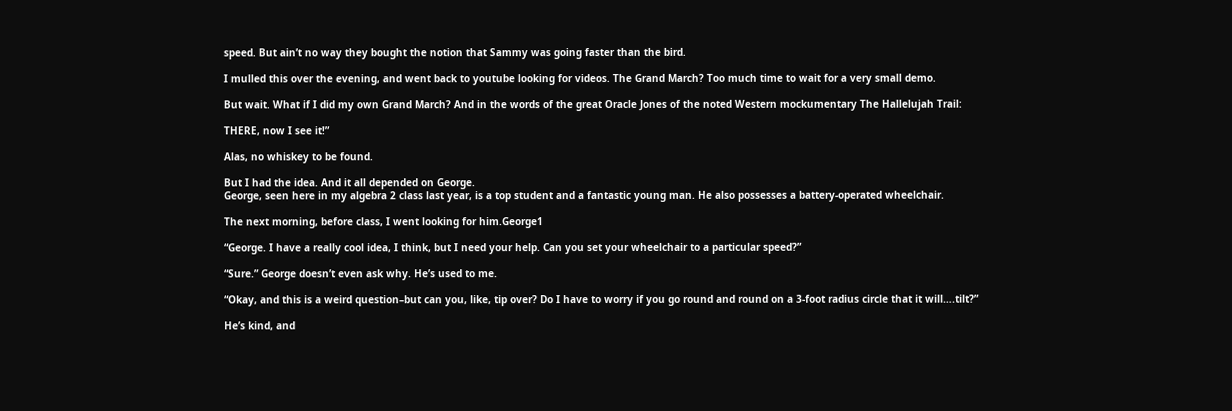speed. But ain’t no way they bought the notion that Sammy was going faster than the bird.

I mulled this over the evening, and went back to youtube looking for videos. The Grand March? Too much time to wait for a very small demo.

But wait. What if I did my own Grand March? And in the words of the great Oracle Jones of the noted Western mockumentary The Hallelujah Trail:

THERE, now I see it!”

Alas, no whiskey to be found.

But I had the idea. And it all depended on George.
George, seen here in my algebra 2 class last year, is a top student and a fantastic young man. He also possesses a battery-operated wheelchair.

The next morning, before class, I went looking for him.George1

“George. I have a really cool idea, I think, but I need your help. Can you set your wheelchair to a particular speed?”

“Sure.” George doesn’t even ask why. He’s used to me.

“Okay, and this is a weird question–but can you, like, tip over? Do I have to worry if you go round and round on a 3-foot radius circle that it will….tilt?”

He’s kind, and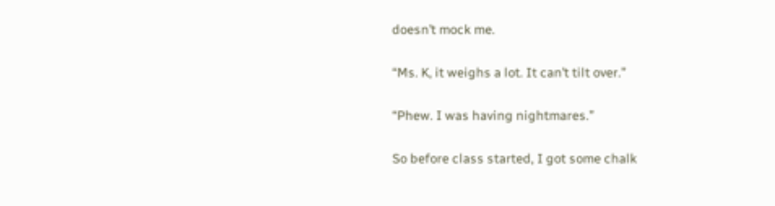doesn’t mock me.

“Ms. K, it weighs a lot. It can’t tilt over.”

“Phew. I was having nightmares.”

So before class started, I got some chalk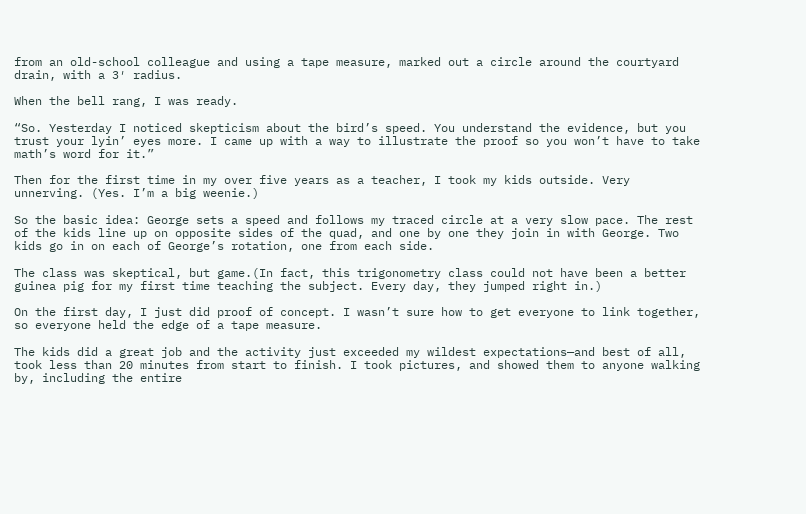from an old-school colleague and using a tape measure, marked out a circle around the courtyard drain, with a 3′ radius.

When the bell rang, I was ready.

“So. Yesterday I noticed skepticism about the bird’s speed. You understand the evidence, but you trust your lyin’ eyes more. I came up with a way to illustrate the proof so you won’t have to take math’s word for it.”

Then for the first time in my over five years as a teacher, I took my kids outside. Very unnerving. (Yes. I’m a big weenie.)

So the basic idea: George sets a speed and follows my traced circle at a very slow pace. The rest of the kids line up on opposite sides of the quad, and one by one they join in with George. Two kids go in on each of George’s rotation, one from each side.

The class was skeptical, but game.(In fact, this trigonometry class could not have been a better guinea pig for my first time teaching the subject. Every day, they jumped right in.)

On the first day, I just did proof of concept. I wasn’t sure how to get everyone to link together, so everyone held the edge of a tape measure.

The kids did a great job and the activity just exceeded my wildest expectations—and best of all, took less than 20 minutes from start to finish. I took pictures, and showed them to anyone walking by, including the entire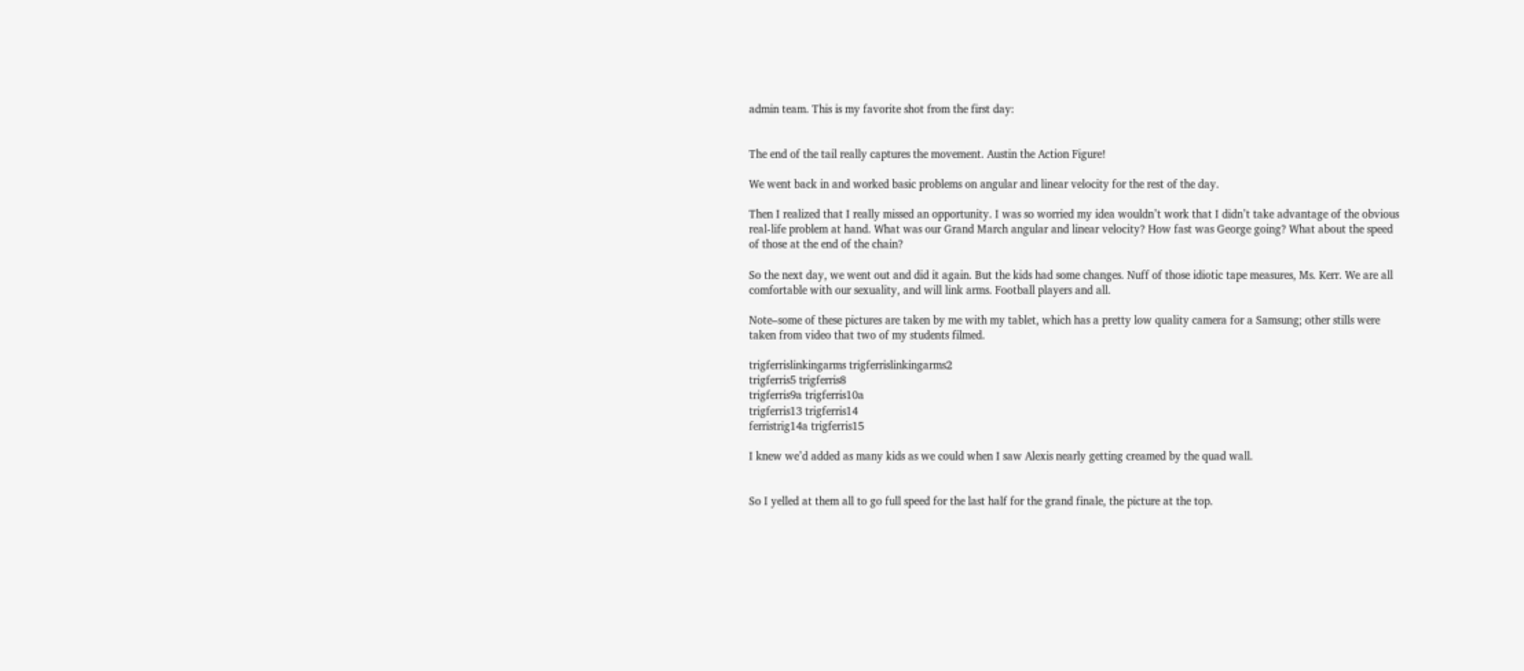admin team. This is my favorite shot from the first day:


The end of the tail really captures the movement. Austin the Action Figure!

We went back in and worked basic problems on angular and linear velocity for the rest of the day.

Then I realized that I really missed an opportunity. I was so worried my idea wouldn’t work that I didn’t take advantage of the obvious real-life problem at hand. What was our Grand March angular and linear velocity? How fast was George going? What about the speed of those at the end of the chain?

So the next day, we went out and did it again. But the kids had some changes. Nuff of those idiotic tape measures, Ms. Kerr. We are all comfortable with our sexuality, and will link arms. Football players and all.

Note–some of these pictures are taken by me with my tablet, which has a pretty low quality camera for a Samsung; other stills were taken from video that two of my students filmed.

trigferrislinkingarms trigferrislinkingarms2
trigferris5 trigferris8
trigferris9a trigferris10a
trigferris13 trigferris14
ferristrig14a trigferris15

I knew we’d added as many kids as we could when I saw Alexis nearly getting creamed by the quad wall.


So I yelled at them all to go full speed for the last half for the grand finale, the picture at the top.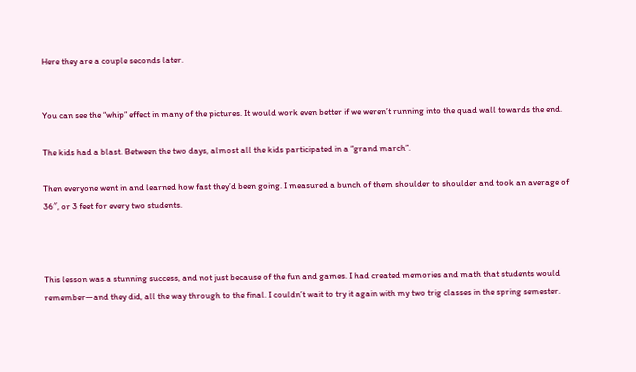Here they are a couple seconds later.


You can see the “whip” effect in many of the pictures. It would work even better if we weren’t running into the quad wall towards the end.

The kids had a blast. Between the two days, almost all the kids participated in a “grand march”.

Then everyone went in and learned how fast they’d been going. I measured a bunch of them shoulder to shoulder and took an average of 36″, or 3 feet for every two students.



This lesson was a stunning success, and not just because of the fun and games. I had created memories and math that students would remember—and they did, all the way through to the final. I couldn’t wait to try it again with my two trig classes in the spring semester.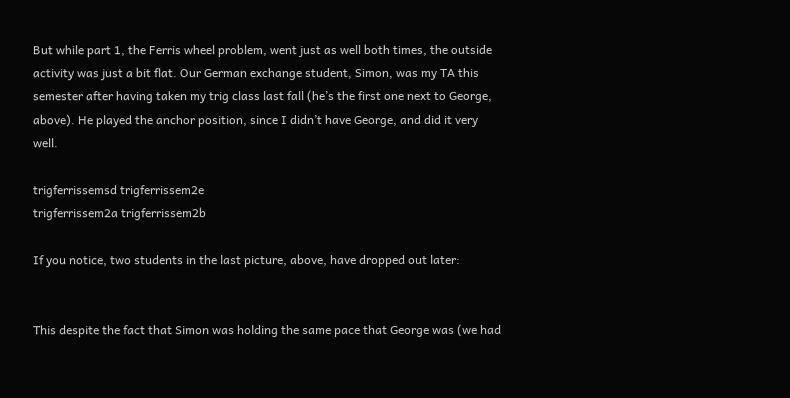But while part 1, the Ferris wheel problem, went just as well both times, the outside activity was just a bit flat. Our German exchange student, Simon, was my TA this semester after having taken my trig class last fall (he’s the first one next to George, above). He played the anchor position, since I didn’t have George, and did it very well.

trigferrissemsd trigferrissem2e
trigferrissem2a trigferrissem2b

If you notice, two students in the last picture, above, have dropped out later:


This despite the fact that Simon was holding the same pace that George was (we had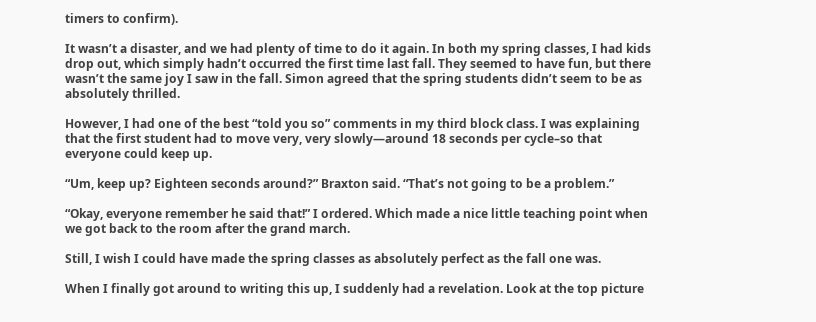timers to confirm).

It wasn’t a disaster, and we had plenty of time to do it again. In both my spring classes, I had kids drop out, which simply hadn’t occurred the first time last fall. They seemed to have fun, but there wasn’t the same joy I saw in the fall. Simon agreed that the spring students didn’t seem to be as absolutely thrilled.

However, I had one of the best “told you so” comments in my third block class. I was explaining that the first student had to move very, very slowly—around 18 seconds per cycle–so that everyone could keep up.

“Um, keep up? Eighteen seconds around?” Braxton said. “That’s not going to be a problem.”

“Okay, everyone remember he said that!” I ordered. Which made a nice little teaching point when we got back to the room after the grand march.

Still, I wish I could have made the spring classes as absolutely perfect as the fall one was.

When I finally got around to writing this up, I suddenly had a revelation. Look at the top picture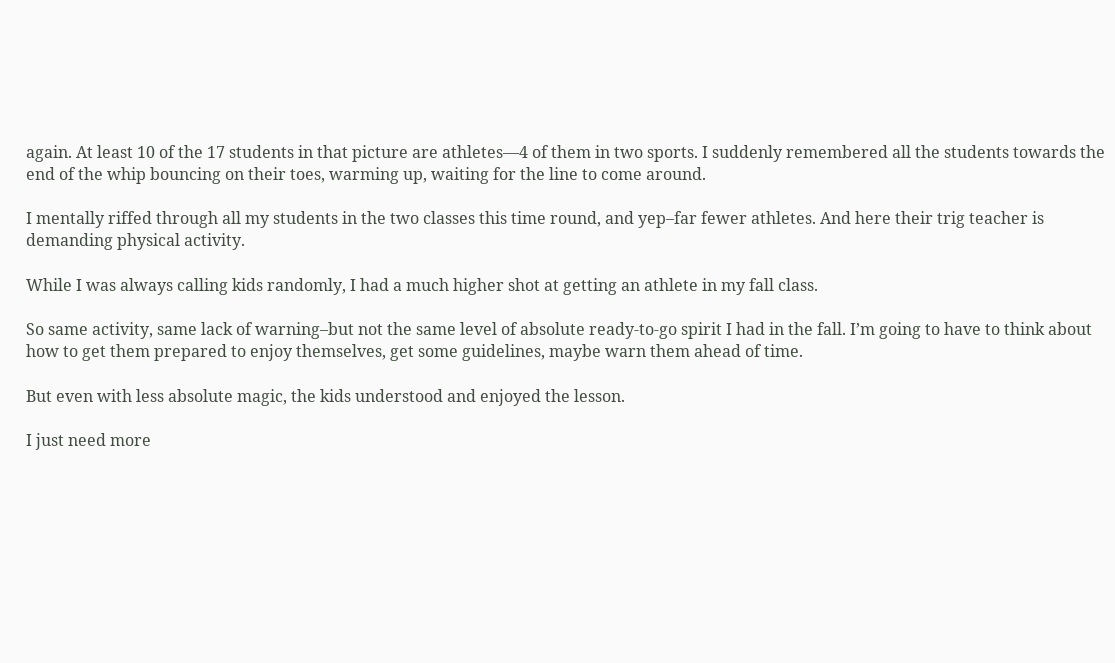again. At least 10 of the 17 students in that picture are athletes—4 of them in two sports. I suddenly remembered all the students towards the end of the whip bouncing on their toes, warming up, waiting for the line to come around.

I mentally riffed through all my students in the two classes this time round, and yep–far fewer athletes. And here their trig teacher is demanding physical activity.

While I was always calling kids randomly, I had a much higher shot at getting an athlete in my fall class.

So same activity, same lack of warning–but not the same level of absolute ready-to-go spirit I had in the fall. I’m going to have to think about how to get them prepared to enjoy themselves, get some guidelines, maybe warn them ahead of time.

But even with less absolute magic, the kids understood and enjoyed the lesson.

I just need more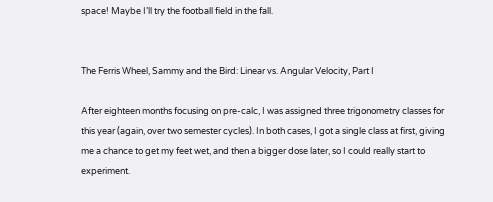space! Maybe I’ll try the football field in the fall.


The Ferris Wheel, Sammy and the Bird: Linear vs. Angular Velocity, Part I

After eighteen months focusing on pre-calc, I was assigned three trigonometry classes for this year (again, over two semester cycles). In both cases, I got a single class at first, giving me a chance to get my feet wet, and then a bigger dose later, so I could really start to experiment.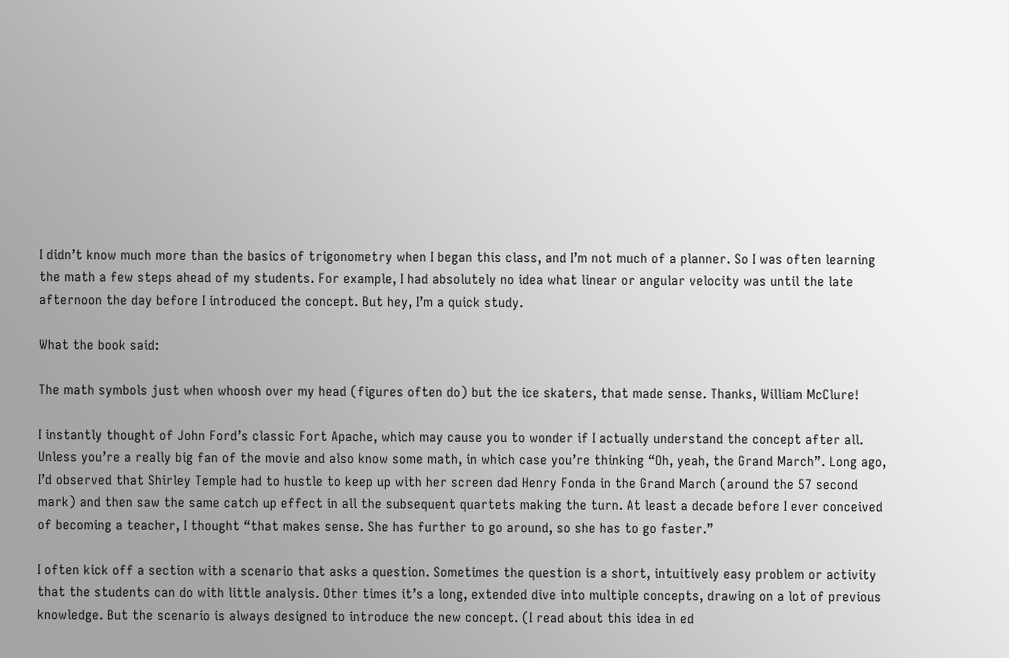I didn’t know much more than the basics of trigonometry when I began this class, and I’m not much of a planner. So I was often learning the math a few steps ahead of my students. For example, I had absolutely no idea what linear or angular velocity was until the late afternoon the day before I introduced the concept. But hey, I’m a quick study.

What the book said:

The math symbols just when whoosh over my head (figures often do) but the ice skaters, that made sense. Thanks, William McClure!

I instantly thought of John Ford’s classic Fort Apache, which may cause you to wonder if I actually understand the concept after all. Unless you’re a really big fan of the movie and also know some math, in which case you’re thinking “Oh, yeah, the Grand March”. Long ago, I’d observed that Shirley Temple had to hustle to keep up with her screen dad Henry Fonda in the Grand March (around the 57 second mark) and then saw the same catch up effect in all the subsequent quartets making the turn. At least a decade before I ever conceived of becoming a teacher, I thought “that makes sense. She has further to go around, so she has to go faster.”

I often kick off a section with a scenario that asks a question. Sometimes the question is a short, intuitively easy problem or activity that the students can do with little analysis. Other times it’s a long, extended dive into multiple concepts, drawing on a lot of previous knowledge. But the scenario is always designed to introduce the new concept. (I read about this idea in ed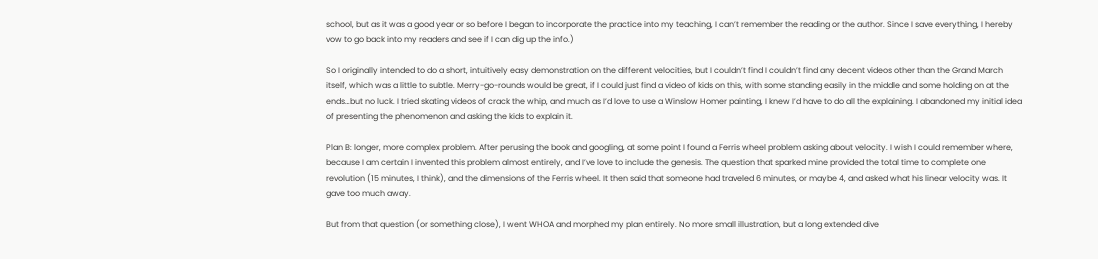school, but as it was a good year or so before I began to incorporate the practice into my teaching, I can’t remember the reading or the author. Since I save everything, I hereby vow to go back into my readers and see if I can dig up the info.)

So I originally intended to do a short, intuitively easy demonstration on the different velocities, but I couldn’t find I couldn’t find any decent videos other than the Grand March itself, which was a little to subtle. Merry-go-rounds would be great, if I could just find a video of kids on this, with some standing easily in the middle and some holding on at the ends…but no luck. I tried skating videos of crack the whip, and much as I’d love to use a Winslow Homer painting, I knew I’d have to do all the explaining. I abandoned my initial idea of presenting the phenomenon and asking the kids to explain it.

Plan B: longer, more complex problem. After perusing the book and googling, at some point I found a Ferris wheel problem asking about velocity. I wish I could remember where, because I am certain I invented this problem almost entirely, and I’ve love to include the genesis. The question that sparked mine provided the total time to complete one revolution (15 minutes, I think), and the dimensions of the Ferris wheel. It then said that someone had traveled 6 minutes, or maybe 4, and asked what his linear velocity was. It gave too much away.

But from that question (or something close), I went WHOA and morphed my plan entirely. No more small illustration, but a long extended dive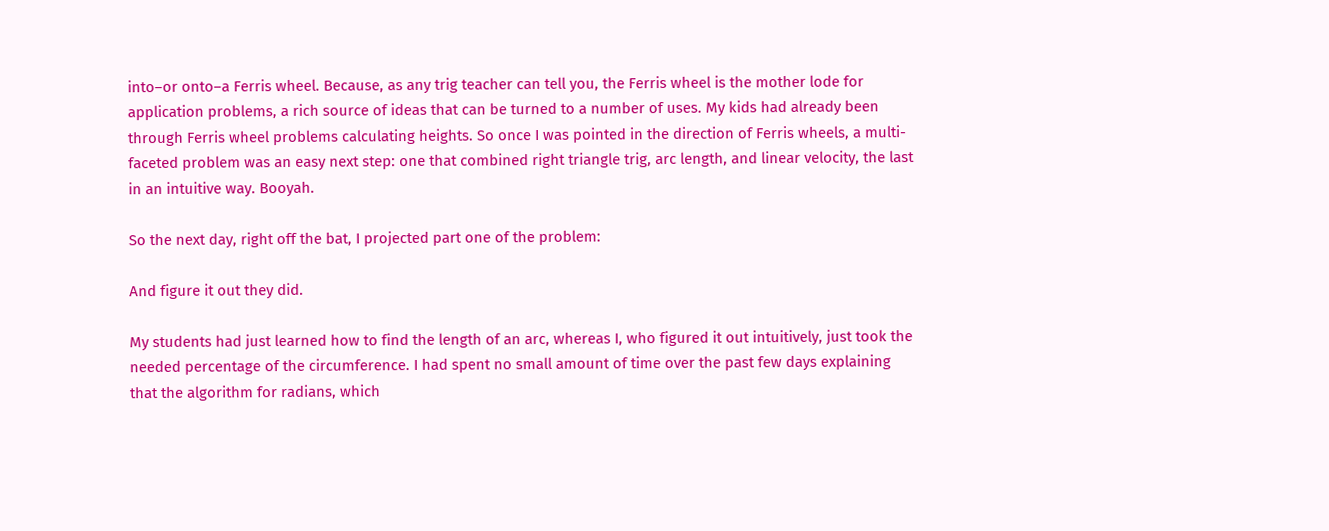into–or onto–a Ferris wheel. Because, as any trig teacher can tell you, the Ferris wheel is the mother lode for application problems, a rich source of ideas that can be turned to a number of uses. My kids had already been through Ferris wheel problems calculating heights. So once I was pointed in the direction of Ferris wheels, a multi-faceted problem was an easy next step: one that combined right triangle trig, arc length, and linear velocity, the last in an intuitive way. Booyah.

So the next day, right off the bat, I projected part one of the problem:

And figure it out they did.

My students had just learned how to find the length of an arc, whereas I, who figured it out intuitively, just took the needed percentage of the circumference. I had spent no small amount of time over the past few days explaining that the algorithm for radians, which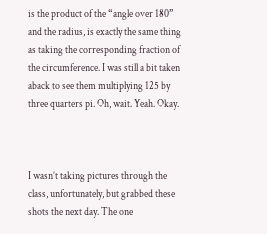is the product of the “angle over 180” and the radius, is exactly the same thing as taking the corresponding fraction of the circumference. I was still a bit taken aback to see them multiplying 125 by three quarters pi. Oh, wait. Yeah. Okay.



I wasn’t taking pictures through the class, unfortunately, but grabbed these shots the next day. The one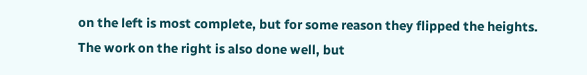on the left is most complete, but for some reason they flipped the heights. The work on the right is also done well, but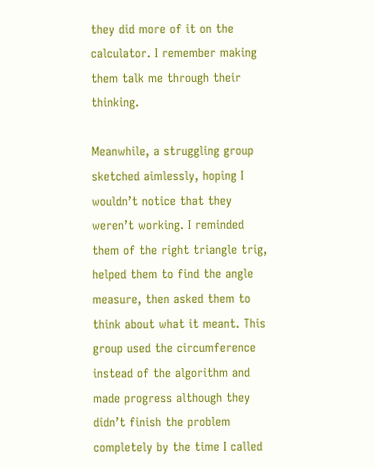they did more of it on the calculator. I remember making them talk me through their thinking.

Meanwhile, a struggling group sketched aimlessly, hoping I wouldn’t notice that they weren’t working. I reminded them of the right triangle trig, helped them to find the angle measure, then asked them to think about what it meant. This group used the circumference instead of the algorithm and made progress although they didn’t finish the problem completely by the time I called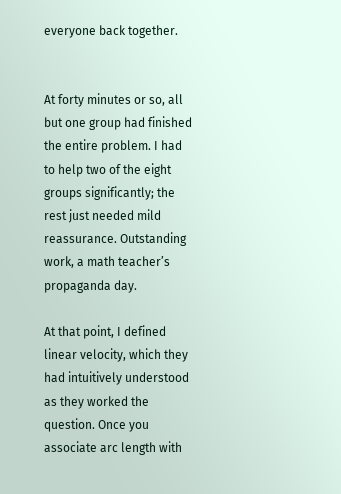everyone back together.


At forty minutes or so, all but one group had finished the entire problem. I had to help two of the eight groups significantly; the rest just needed mild reassurance. Outstanding work, a math teacher’s propaganda day.

At that point, I defined linear velocity, which they had intuitively understood as they worked the question. Once you associate arc length with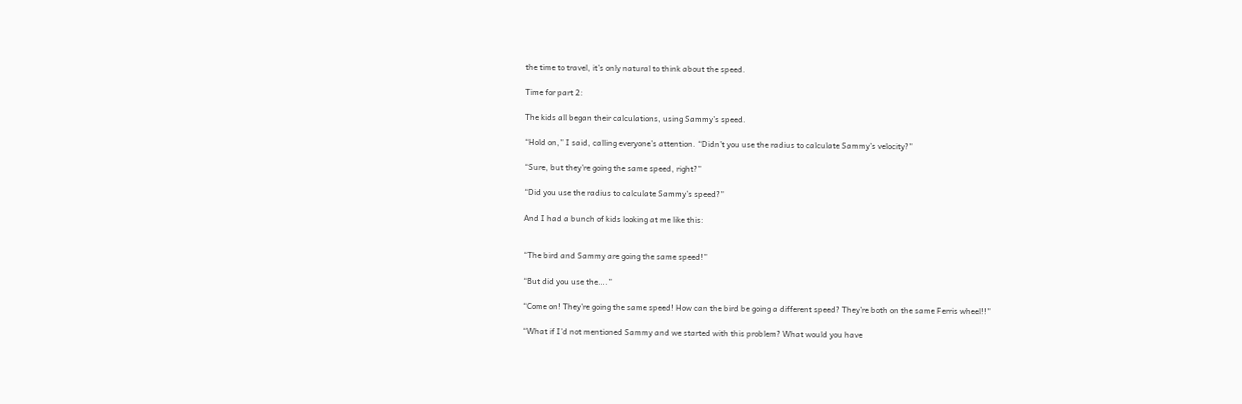the time to travel, it’s only natural to think about the speed.

Time for part 2:

The kids all began their calculations, using Sammy’s speed.

“Hold on,” I said, calling everyone’s attention. “Didn’t you use the radius to calculate Sammy’s velocity?”

“Sure, but they’re going the same speed, right?”

“Did you use the radius to calculate Sammy’s speed?”

And I had a bunch of kids looking at me like this:


“The bird and Sammy are going the same speed!”

“But did you use the….”

“Come on! They’re going the same speed! How can the bird be going a different speed? They’re both on the same Ferris wheel!!”

“What if I’d not mentioned Sammy and we started with this problem? What would you have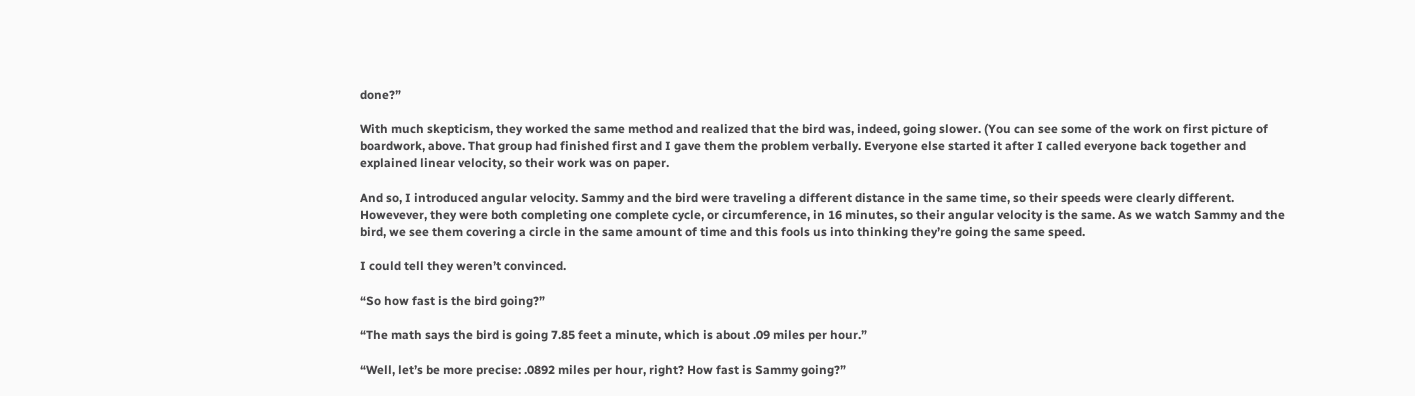done?”

With much skepticism, they worked the same method and realized that the bird was, indeed, going slower. (You can see some of the work on first picture of boardwork, above. That group had finished first and I gave them the problem verbally. Everyone else started it after I called everyone back together and explained linear velocity, so their work was on paper.

And so, I introduced angular velocity. Sammy and the bird were traveling a different distance in the same time, so their speeds were clearly different. Howevever, they were both completing one complete cycle, or circumference, in 16 minutes, so their angular velocity is the same. As we watch Sammy and the bird, we see them covering a circle in the same amount of time and this fools us into thinking they’re going the same speed.

I could tell they weren’t convinced.

“So how fast is the bird going?”

“The math says the bird is going 7.85 feet a minute, which is about .09 miles per hour.”

“Well, let’s be more precise: .0892 miles per hour, right? How fast is Sammy going?”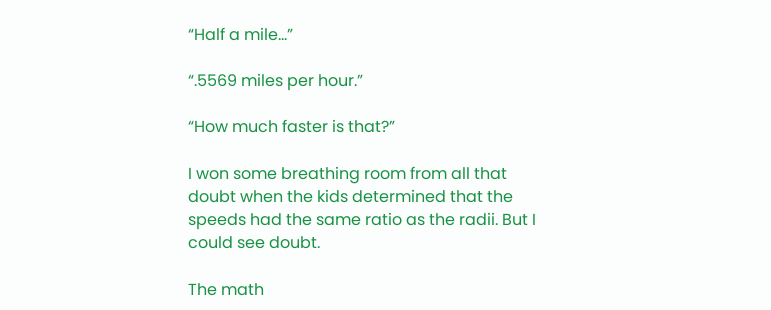“Half a mile…”

“.5569 miles per hour.”

“How much faster is that?”

I won some breathing room from all that doubt when the kids determined that the speeds had the same ratio as the radii. But I could see doubt.

The math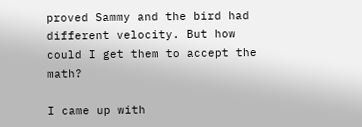proved Sammy and the bird had different velocity. But how could I get them to accept the math?

I came up with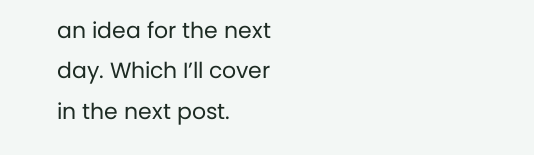an idea for the next day. Which I’ll cover in the next post.